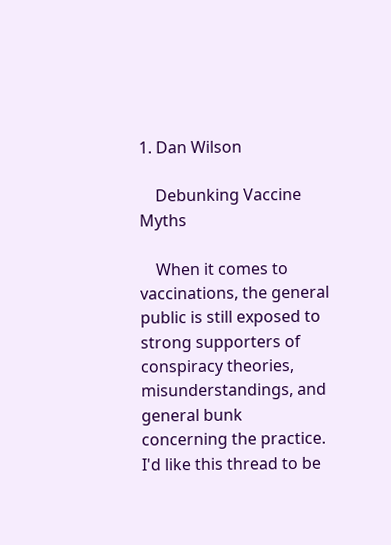1. Dan Wilson

    Debunking Vaccine Myths

    When it comes to vaccinations, the general public is still exposed to strong supporters of conspiracy theories, misunderstandings, and general bunk concerning the practice. I'd like this thread to be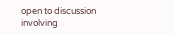open to discussion involving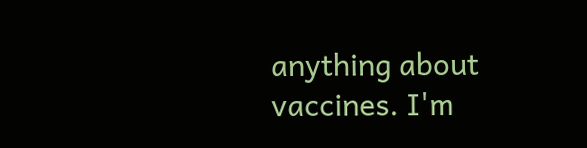anything about vaccines. I'm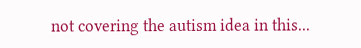not covering the autism idea in this...